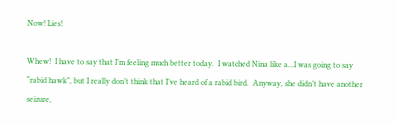Now! Lies!

Whew!  I have to say that I’m feeling much better today.  I watched Nina like a…I was going to say “rabid hawk”, but I really don’t think that I’ve heard of a rabid bird.  Anyway, she didn’t have another seizure,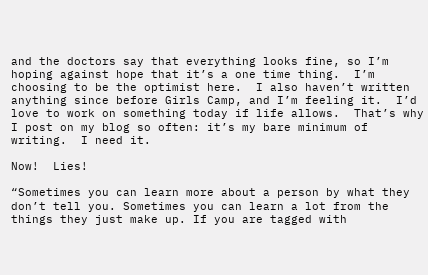and the doctors say that everything looks fine, so I’m hoping against hope that it’s a one time thing.  I’m choosing to be the optimist here.  I also haven’t written anything since before Girls Camp, and I’m feeling it.  I’d love to work on something today if life allows.  That’s why I post on my blog so often: it’s my bare minimum of writing.  I need it.

Now!  Lies!

“Sometimes you can learn more about a person by what they don’t tell you. Sometimes you can learn a lot from the things they just make up. If you are tagged with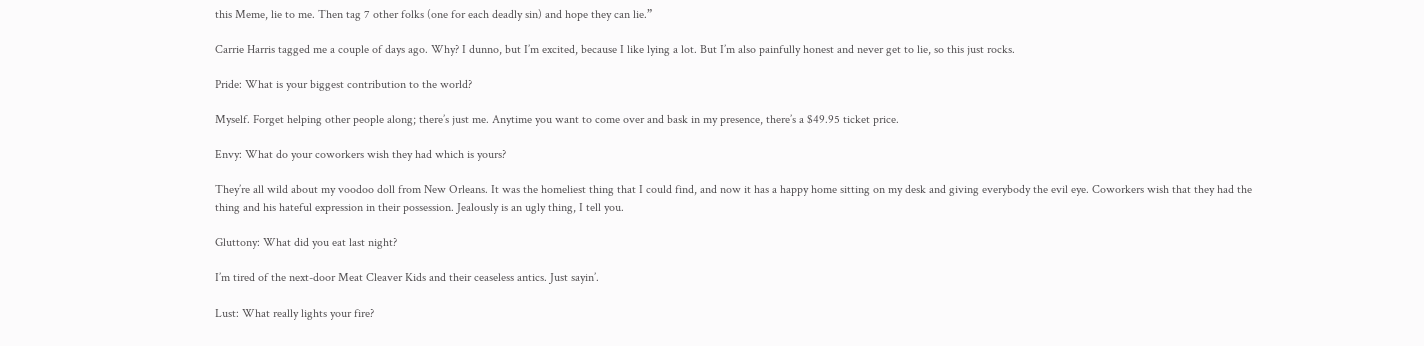this Meme, lie to me. Then tag 7 other folks (one for each deadly sin) and hope they can lie.”

Carrie Harris tagged me a couple of days ago. Why? I dunno, but I’m excited, because I like lying a lot. But I’m also painfully honest and never get to lie, so this just rocks.

Pride: What is your biggest contribution to the world?

Myself. Forget helping other people along; there’s just me. Anytime you want to come over and bask in my presence, there’s a $49.95 ticket price.

Envy: What do your coworkers wish they had which is yours?

They’re all wild about my voodoo doll from New Orleans. It was the homeliest thing that I could find, and now it has a happy home sitting on my desk and giving everybody the evil eye. Coworkers wish that they had the thing and his hateful expression in their possession. Jealously is an ugly thing, I tell you.

Gluttony: What did you eat last night?

I’m tired of the next-door Meat Cleaver Kids and their ceaseless antics. Just sayin’.

Lust: What really lights your fire?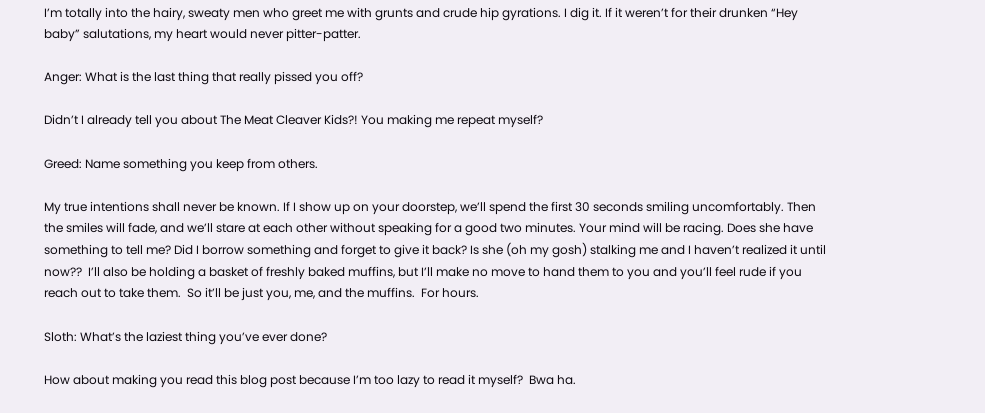I’m totally into the hairy, sweaty men who greet me with grunts and crude hip gyrations. I dig it. If it weren’t for their drunken “Hey baby” salutations, my heart would never pitter-patter.

Anger: What is the last thing that really pissed you off?

Didn’t I already tell you about The Meat Cleaver Kids?! You making me repeat myself?

Greed: Name something you keep from others.

My true intentions shall never be known. If I show up on your doorstep, we’ll spend the first 30 seconds smiling uncomfortably. Then the smiles will fade, and we’ll stare at each other without speaking for a good two minutes. Your mind will be racing. Does she have something to tell me? Did I borrow something and forget to give it back? Is she (oh my gosh) stalking me and I haven’t realized it until now??  I’ll also be holding a basket of freshly baked muffins, but I’ll make no move to hand them to you and you’ll feel rude if you reach out to take them.  So it’ll be just you, me, and the muffins.  For hours.

Sloth: What’s the laziest thing you’ve ever done?

How about making you read this blog post because I’m too lazy to read it myself?  Bwa ha.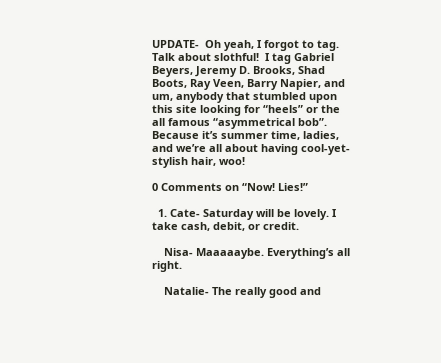UPDATE-  Oh yeah, I forgot to tag.  Talk about slothful!  I tag Gabriel Beyers, Jeremy D. Brooks, Shad Boots, Ray Veen, Barry Napier, and um, anybody that stumbled upon this site looking for “heels” or the all famous “asymmetrical bob”. Because it’s summer time, ladies, and we’re all about having cool-yet-stylish hair, woo!

0 Comments on “Now! Lies!”

  1. Cate- Saturday will be lovely. I take cash, debit, or credit.

    Nisa- Maaaaaybe. Everything’s all right.

    Natalie- The really good and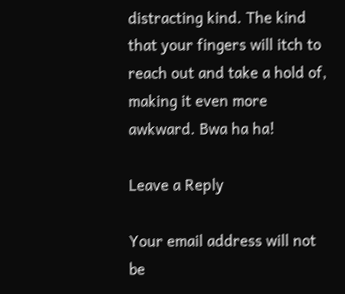distracting kind. The kind that your fingers will itch to reach out and take a hold of, making it even more awkward. Bwa ha ha!

Leave a Reply

Your email address will not be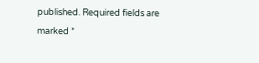published. Required fields are marked *